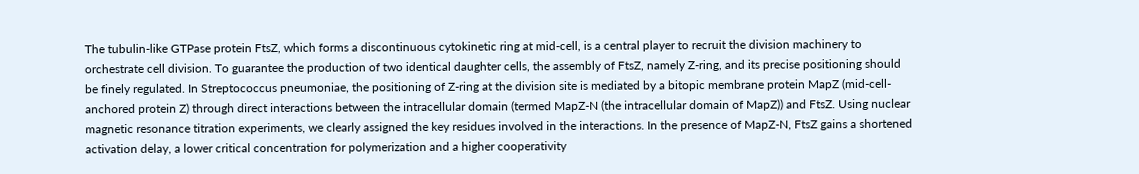The tubulin-like GTPase protein FtsZ, which forms a discontinuous cytokinetic ring at mid-cell, is a central player to recruit the division machinery to orchestrate cell division. To guarantee the production of two identical daughter cells, the assembly of FtsZ, namely Z-ring, and its precise positioning should be finely regulated. In Streptococcus pneumoniae, the positioning of Z-ring at the division site is mediated by a bitopic membrane protein MapZ (mid-cell-anchored protein Z) through direct interactions between the intracellular domain (termed MapZ-N (the intracellular domain of MapZ)) and FtsZ. Using nuclear magnetic resonance titration experiments, we clearly assigned the key residues involved in the interactions. In the presence of MapZ-N, FtsZ gains a shortened activation delay, a lower critical concentration for polymerization and a higher cooperativity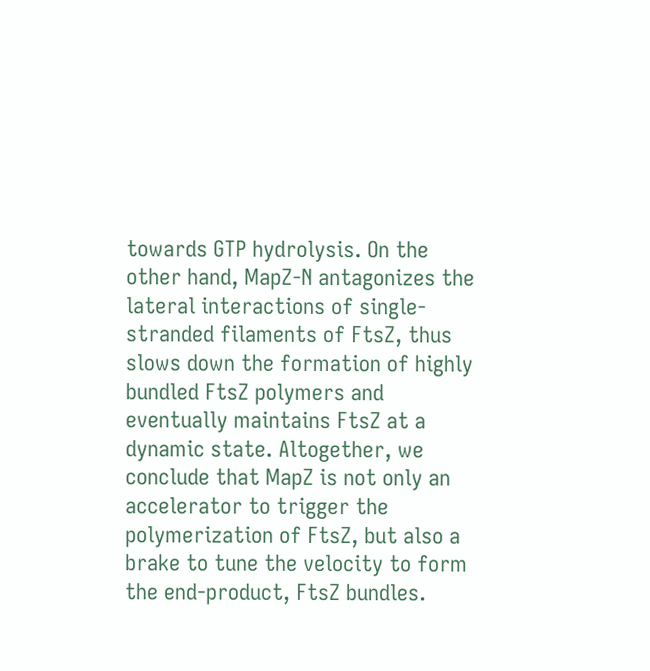towards GTP hydrolysis. On the other hand, MapZ-N antagonizes the lateral interactions of single-stranded filaments of FtsZ, thus slows down the formation of highly bundled FtsZ polymers and eventually maintains FtsZ at a dynamic state. Altogether, we conclude that MapZ is not only an accelerator to trigger the polymerization of FtsZ, but also a brake to tune the velocity to form the end-product, FtsZ bundles.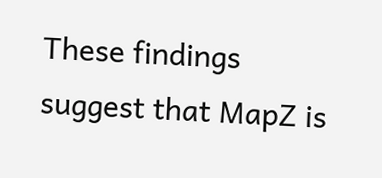These findings suggest that MapZ is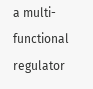a multi-functional regulator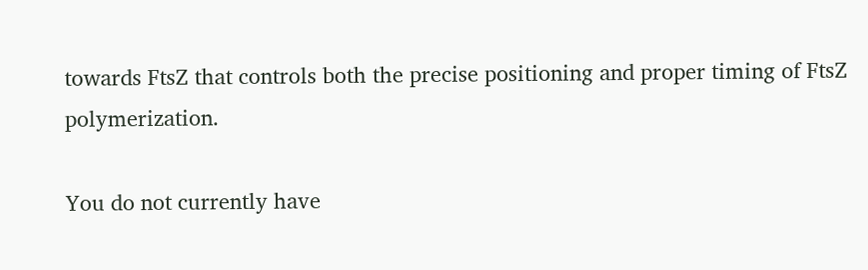towards FtsZ that controls both the precise positioning and proper timing of FtsZ polymerization.

You do not currently have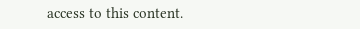access to this content.